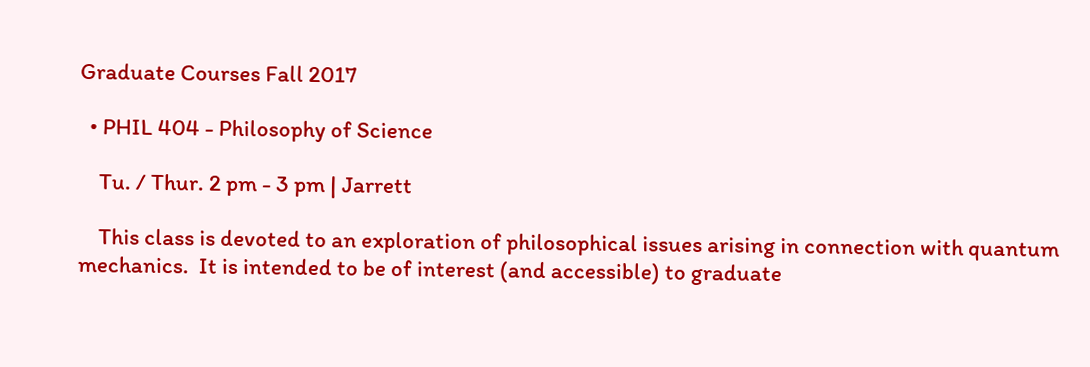Graduate Courses Fall 2017

  • PHIL 404 - Philosophy of Science

    Tu. / Thur. 2 pm - 3 pm | Jarrett

    This class is devoted to an exploration of philosophical issues arising in connection with quantum mechanics.  It is intended to be of interest (and accessible) to graduate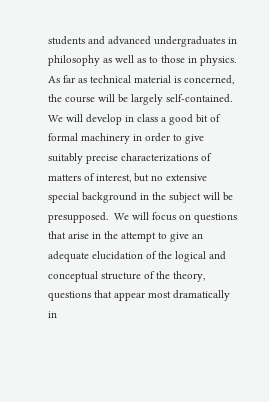students and advanced undergraduates in philosophy as well as to those in physics.  As far as technical material is concerned, the course will be largely self-contained.  We will develop in class a good bit of formal machinery in order to give suitably precise characterizations of matters of interest, but no extensive special background in the subject will be presupposed.  We will focus on questions that arise in the attempt to give an adequate elucidation of the logical and conceptual structure of the theory, questions that appear most dramatically in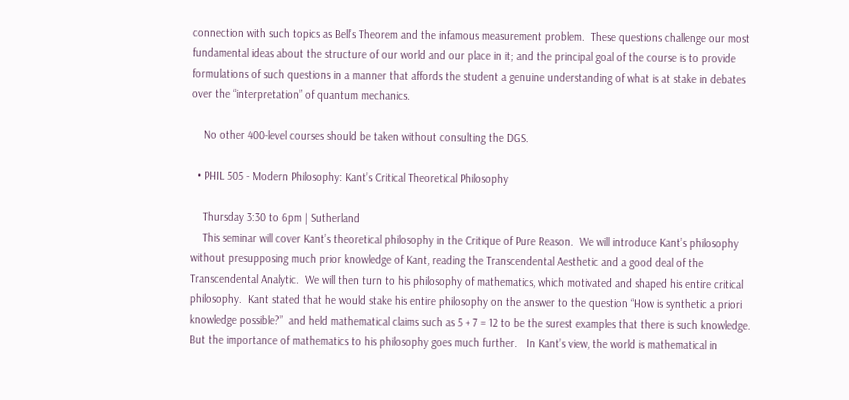connection with such topics as Bell’s Theorem and the infamous measurement problem.  These questions challenge our most fundamental ideas about the structure of our world and our place in it; and the principal goal of the course is to provide formulations of such questions in a manner that affords the student a genuine understanding of what is at stake in debates over the “interpretation” of quantum mechanics.

    No other 400-level courses should be taken without consulting the DGS.

  • PHIL 505 - Modern Philosophy: Kant’s Critical Theoretical Philosophy

    Thursday 3:30 to 6pm | Sutherland
    This seminar will cover Kant’s theoretical philosophy in the Critique of Pure Reason.  We will introduce Kant’s philosophy without presupposing much prior knowledge of Kant, reading the Transcendental Aesthetic and a good deal of the Transcendental Analytic.  We will then turn to his philosophy of mathematics, which motivated and shaped his entire critical philosophy.  Kant stated that he would stake his entire philosophy on the answer to the question “How is synthetic a priori knowledge possible?”  and held mathematical claims such as 5 + 7 = 12 to be the surest examples that there is such knowledge.  But the importance of mathematics to his philosophy goes much further.   In Kant’s view, the world is mathematical in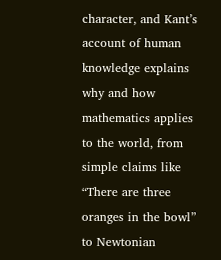character, and Kant’s account of human knowledge explains why and how mathematics applies to the world, from simple claims like “There are three oranges in the bowl” to Newtonian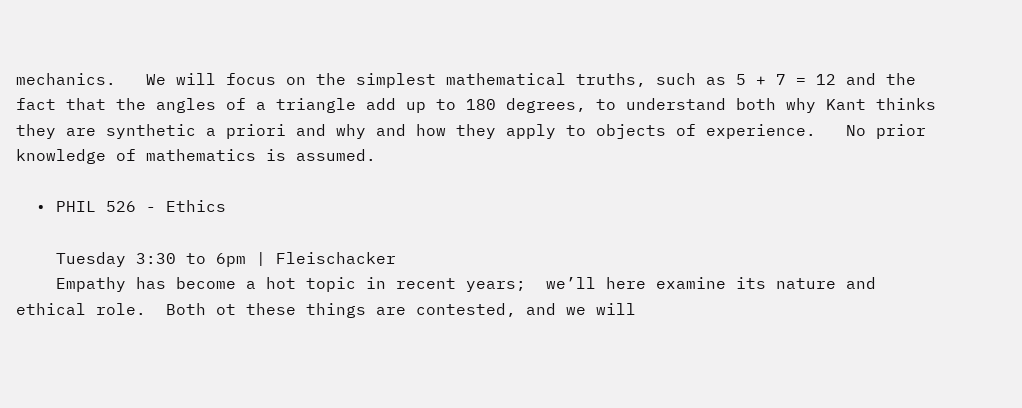mechanics.   We will focus on the simplest mathematical truths, such as 5 + 7 = 12 and the fact that the angles of a triangle add up to 180 degrees, to understand both why Kant thinks they are synthetic a priori and why and how they apply to objects of experience.   No prior knowledge of mathematics is assumed.

  • PHIL 526 - Ethics

    Tuesday 3:30 to 6pm | Fleischacker
    Empathy has become a hot topic in recent years;  we’ll here examine its nature and ethical role.  Both ot these things are contested, and we will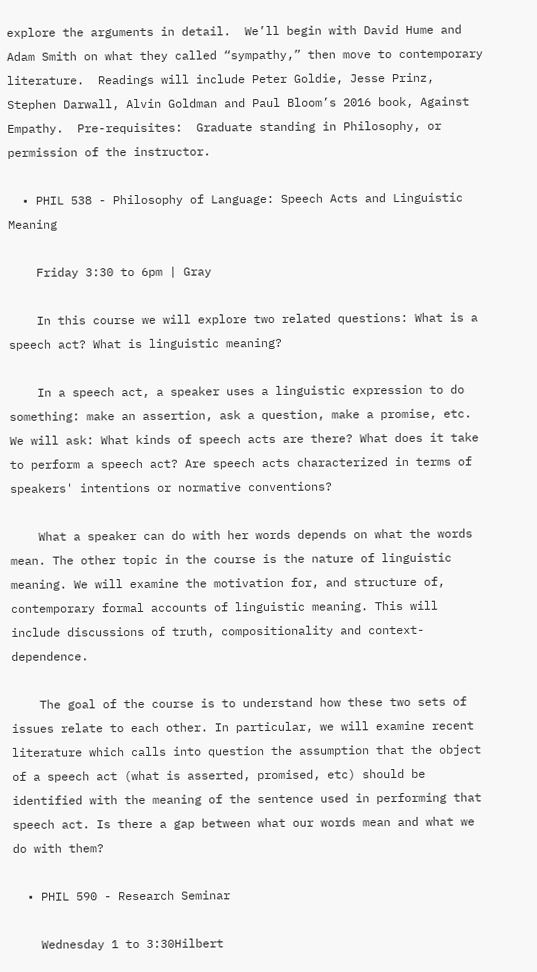explore the arguments in detail.  We’ll begin with David Hume and Adam Smith on what they called “sympathy,” then move to contemporary literature.  Readings will include Peter Goldie, Jesse Prinz, Stephen Darwall, Alvin Goldman and Paul Bloom’s 2016 book, Against Empathy.  Pre-requisites:  Graduate standing in Philosophy, or permission of the instructor.

  • PHIL 538 - Philosophy of Language: Speech Acts and Linguistic Meaning

    Friday 3:30 to 6pm | Gray

    In this course we will explore two related questions: What is a speech act? What is linguistic meaning?

    In a speech act, a speaker uses a linguistic expression to do something: make an assertion, ask a question, make a promise, etc. We will ask: What kinds of speech acts are there? What does it take to perform a speech act? Are speech acts characterized in terms of speakers' intentions or normative conventions?

    What a speaker can do with her words depends on what the words mean. The other topic in the course is the nature of linguistic meaning. We will examine the motivation for, and structure of, contemporary formal accounts of linguistic meaning. This will include discussions of truth, compositionality and context-dependence.

    The goal of the course is to understand how these two sets of issues relate to each other. In particular, we will examine recent literature which calls into question the assumption that the object of a speech act (what is asserted, promised, etc) should be identified with the meaning of the sentence used in performing that speech act. Is there a gap between what our words mean and what we do with them?

  • PHIL 590 - Research Seminar

    Wednesday 1 to 3:30Hilbert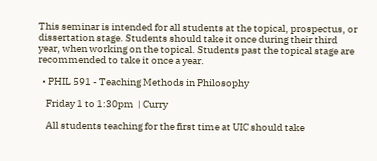This seminar is intended for all students at the topical, prospectus, or dissertation stage. Students should take it once during their third year, when working on the topical. Students past the topical stage are recommended to take it once a year.

  • PHIL 591 - Teaching Methods in Philosophy

    Friday 1 to 1:30pm  | Curry

    All students teaching for the first time at UIC should take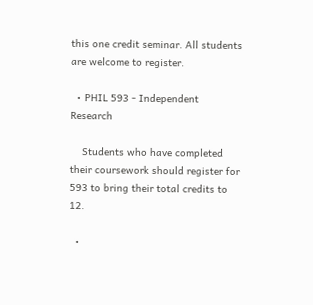this one credit seminar. All students are welcome to register.

  • PHIL 593 - Independent Research

    Students who have completed their coursework should register for 593 to bring their total credits to 12.

  •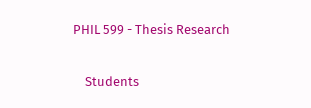PHIL 599 - Thesis Research

    Students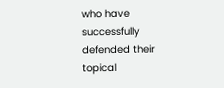who have successfully defended their topical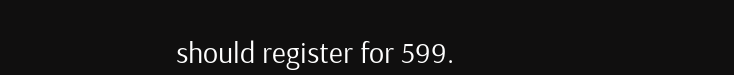should register for 599.